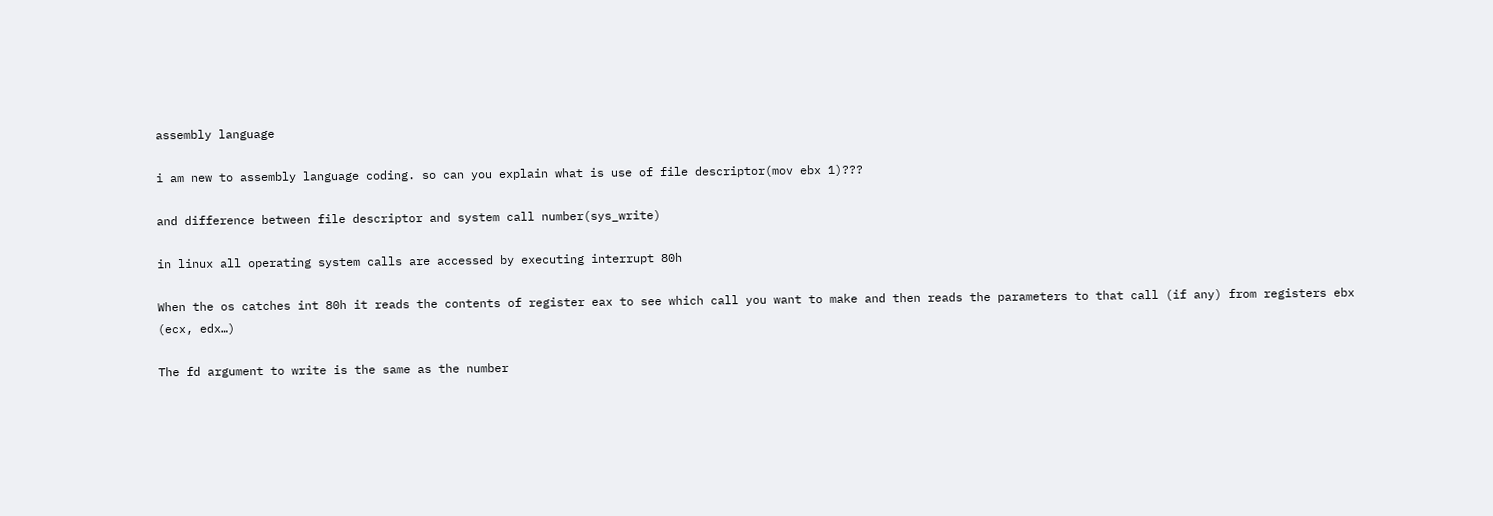assembly language

i am new to assembly language coding. so can you explain what is use of file descriptor(mov ebx 1)???

and difference between file descriptor and system call number(sys_write)

in linux all operating system calls are accessed by executing interrupt 80h

When the os catches int 80h it reads the contents of register eax to see which call you want to make and then reads the parameters to that call (if any) from registers ebx (ecx, edx…)

The fd argument to write is the same as the number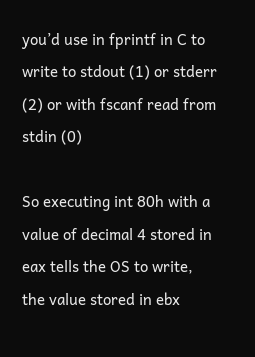you’d use in fprintf in C to write to stdout (1) or stderr (2) or with fscanf read from stdin (0)

So executing int 80h with a value of decimal 4 stored in eax tells the OS to write, the value stored in ebx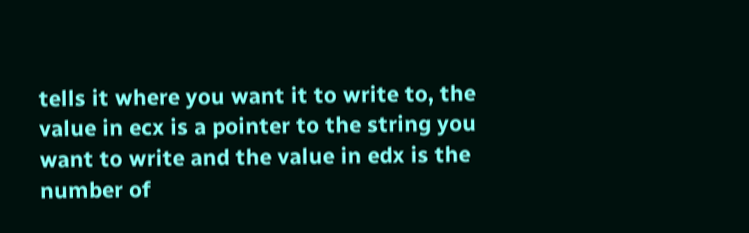tells it where you want it to write to, the value in ecx is a pointer to the string you want to write and the value in edx is the number of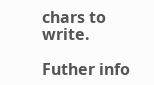chars to write.

Futher info